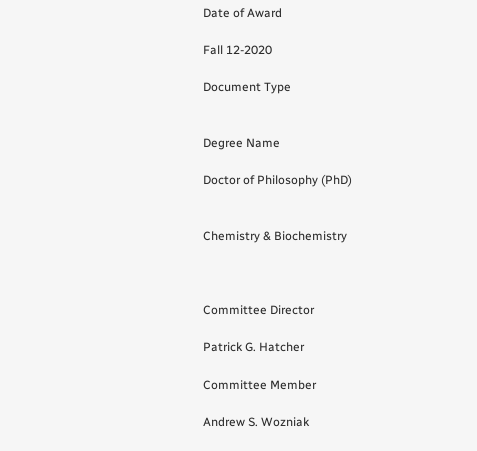Date of Award

Fall 12-2020

Document Type


Degree Name

Doctor of Philosophy (PhD)


Chemistry & Biochemistry



Committee Director

Patrick G. Hatcher

Committee Member

Andrew S. Wozniak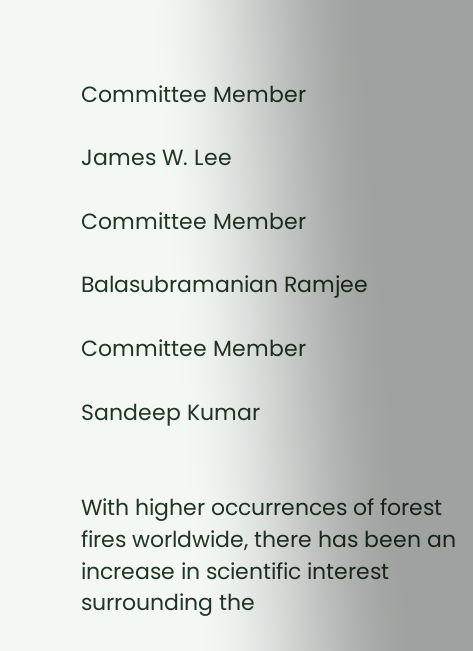Committee Member

James W. Lee

Committee Member

Balasubramanian Ramjee

Committee Member

Sandeep Kumar


With higher occurrences of forest fires worldwide, there has been an increase in scientific interest surrounding the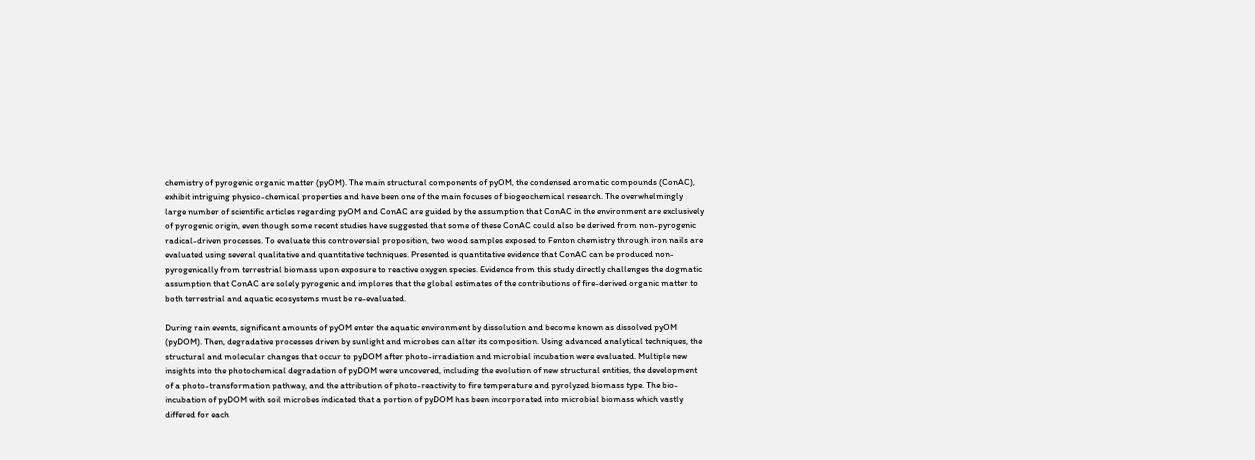chemistry of pyrogenic organic matter (pyOM). The main structural components of pyOM, the condensed aromatic compounds (ConAC), exhibit intriguing physico-chemical properties and have been one of the main focuses of biogeochemical research. The overwhelmingly large number of scientific articles regarding pyOM and ConAC are guided by the assumption that ConAC in the environment are exclusively of pyrogenic origin, even though some recent studies have suggested that some of these ConAC could also be derived from non-pyrogenic radical-driven processes. To evaluate this controversial proposition, two wood samples exposed to Fenton chemistry through iron nails are evaluated using several qualitative and quantitative techniques. Presented is quantitative evidence that ConAC can be produced non-pyrogenically from terrestrial biomass upon exposure to reactive oxygen species. Evidence from this study directly challenges the dogmatic assumption that ConAC are solely pyrogenic and implores that the global estimates of the contributions of fire-derived organic matter to both terrestrial and aquatic ecosystems must be re-evaluated.

During rain events, significant amounts of pyOM enter the aquatic environment by dissolution and become known as dissolved pyOM (pyDOM). Then, degradative processes driven by sunlight and microbes can alter its composition. Using advanced analytical techniques, the structural and molecular changes that occur to pyDOM after photo-irradiation and microbial incubation were evaluated. Multiple new insights into the photochemical degradation of pyDOM were uncovered, including the evolution of new structural entities, the development of a photo-transformation pathway, and the attribution of photo-reactivity to fire temperature and pyrolyzed biomass type. The bio-incubation of pyDOM with soil microbes indicated that a portion of pyDOM has been incorporated into microbial biomass which vastly differed for each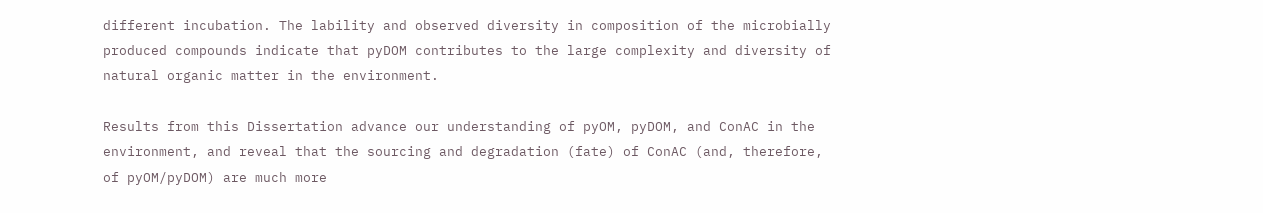different incubation. The lability and observed diversity in composition of the microbially produced compounds indicate that pyDOM contributes to the large complexity and diversity of natural organic matter in the environment.

Results from this Dissertation advance our understanding of pyOM, pyDOM, and ConAC in the environment, and reveal that the sourcing and degradation (fate) of ConAC (and, therefore, of pyOM/pyDOM) are much more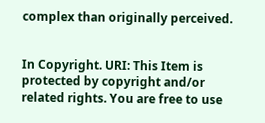complex than originally perceived.


In Copyright. URI: This Item is protected by copyright and/or related rights. You are free to use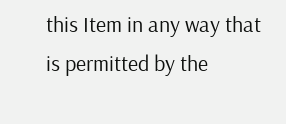this Item in any way that is permitted by the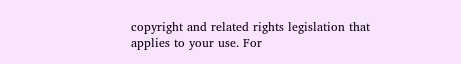copyright and related rights legislation that applies to your use. For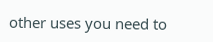other uses you need to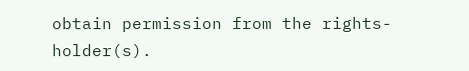obtain permission from the rights-holder(s).